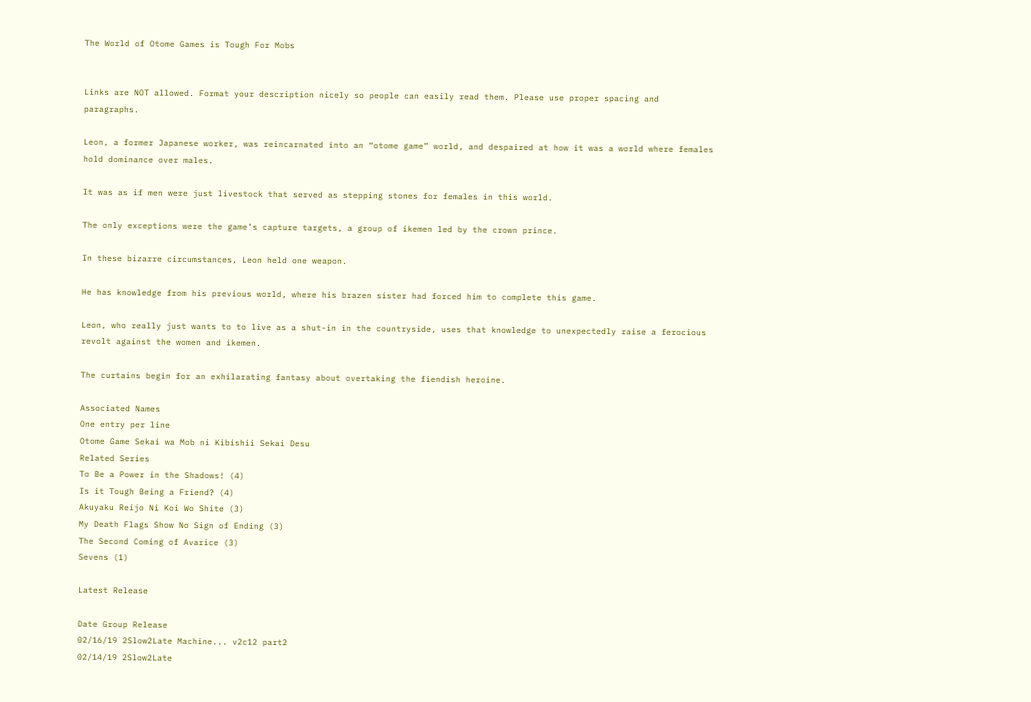The World of Otome Games is Tough For Mobs


Links are NOT allowed. Format your description nicely so people can easily read them. Please use proper spacing and paragraphs.

Leon, a former Japanese worker, was reincarnated into an “otome game” world, and despaired at how it was a world where females hold dominance over males.

It was as if men were just livestock that served as stepping stones for females in this world.

The only exceptions were the game’s capture targets, a group of ikemen led by the crown prince.

In these bizarre circumstances, Leon held one weapon.

He has knowledge from his previous world, where his brazen sister had forced him to complete this game.

Leon, who really just wants to to live as a shut-in in the countryside, uses that knowledge to unexpectedly raise a ferocious revolt against the women and ikemen.

The curtains begin for an exhilarating fantasy about overtaking the fiendish heroine.

Associated Names
One entry per line
Otome Game Sekai wa Mob ni Kibishii Sekai Desu
Related Series
To Be a Power in the Shadows! (4)
Is it Tough Being a Friend? (4)
Akuyaku Reijo Ni Koi Wo Shite (3)
My Death Flags Show No Sign of Ending (3)
The Second Coming of Avarice (3)
Sevens (1)

Latest Release

Date Group Release
02/16/19 2Slow2Late Machine... v2c12 part2
02/14/19 2Slow2Late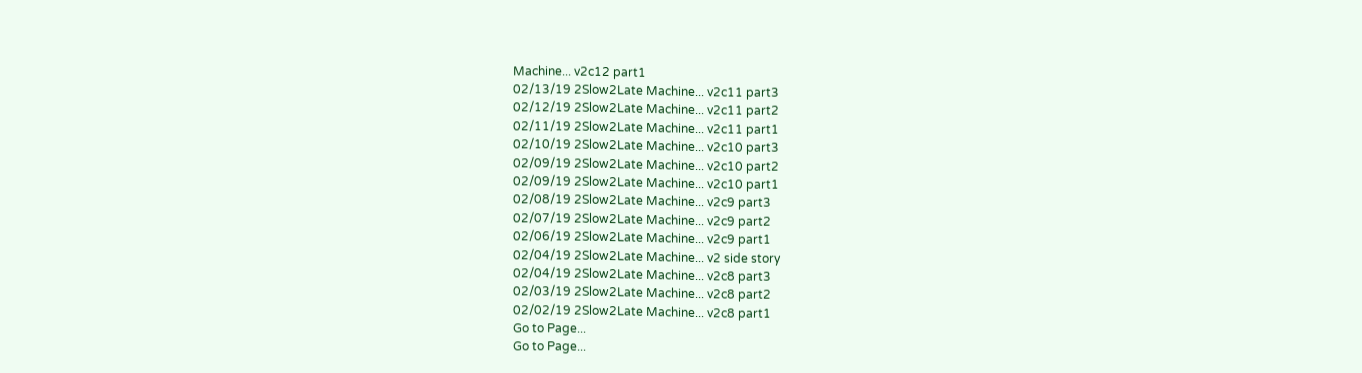Machine... v2c12 part1
02/13/19 2Slow2Late Machine... v2c11 part3
02/12/19 2Slow2Late Machine... v2c11 part2
02/11/19 2Slow2Late Machine... v2c11 part1
02/10/19 2Slow2Late Machine... v2c10 part3
02/09/19 2Slow2Late Machine... v2c10 part2
02/09/19 2Slow2Late Machine... v2c10 part1
02/08/19 2Slow2Late Machine... v2c9 part3
02/07/19 2Slow2Late Machine... v2c9 part2
02/06/19 2Slow2Late Machine... v2c9 part1
02/04/19 2Slow2Late Machine... v2 side story
02/04/19 2Slow2Late Machine... v2c8 part3
02/03/19 2Slow2Late Machine... v2c8 part2
02/02/19 2Slow2Late Machine... v2c8 part1
Go to Page...
Go to Page...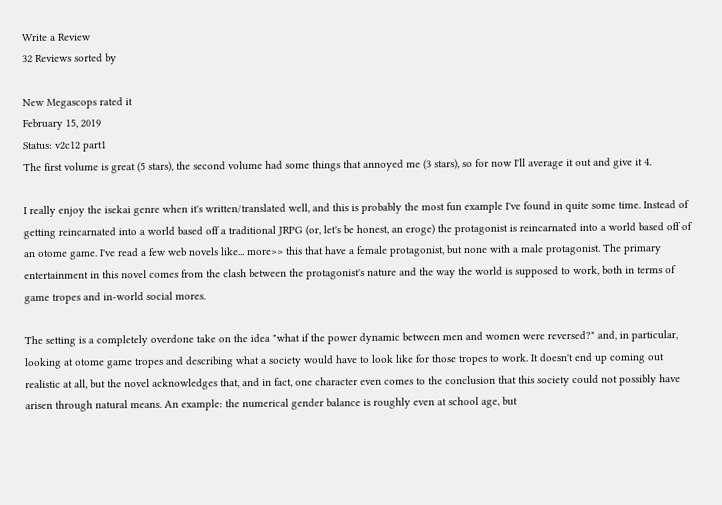Write a Review
32 Reviews sorted by

New Megascops rated it
February 15, 2019
Status: v2c12 part1
The first volume is great (5 stars), the second volume had some things that annoyed me (3 stars), so for now I'll average it out and give it 4.

I really enjoy the isekai genre when it's written/translated well, and this is probably the most fun example I've found in quite some time. Instead of getting reincarnated into a world based off a traditional JRPG (or, let's be honest, an eroge) the protagonist is reincarnated into a world based off of an otome game. I've read a few web novels like... more>> this that have a female protagonist, but none with a male protagonist. The primary entertainment in this novel comes from the clash between the protagonist's nature and the way the world is supposed to work, both in terms of game tropes and in-world social mores.

The setting is a completely overdone take on the idea "what if the power dynamic between men and women were reversed?" and, in particular, looking at otome game tropes and describing what a society would have to look like for those tropes to work. It doesn't end up coming out realistic at all, but the novel acknowledges that, and in fact, one character even comes to the conclusion that this society could not possibly have arisen through natural means. An example: the numerical gender balance is roughly even at school age, but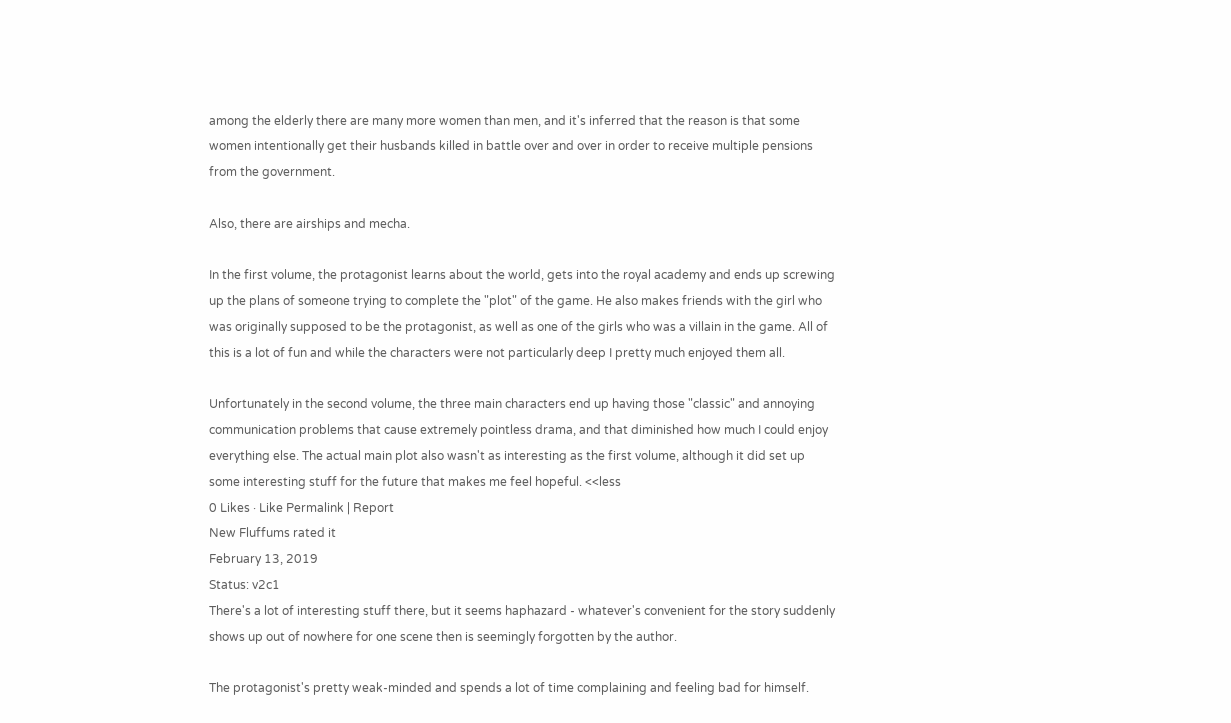among the elderly there are many more women than men, and it's inferred that the reason is that some women intentionally get their husbands killed in battle over and over in order to receive multiple pensions from the government.

Also, there are airships and mecha.

In the first volume, the protagonist learns about the world, gets into the royal academy and ends up screwing up the plans of someone trying to complete the "plot" of the game. He also makes friends with the girl who was originally supposed to be the protagonist, as well as one of the girls who was a villain in the game. All of this is a lot of fun and while the characters were not particularly deep I pretty much enjoyed them all.

Unfortunately in the second volume, the three main characters end up having those "classic" and annoying communication problems that cause extremely pointless drama, and that diminished how much I could enjoy everything else. The actual main plot also wasn't as interesting as the first volume, although it did set up some interesting stuff for the future that makes me feel hopeful. <<less
0 Likes · Like Permalink | Report
New Fluffums rated it
February 13, 2019
Status: v2c1
There's a lot of interesting stuff there, but it seems haphazard - whatever's convenient for the story suddenly shows up out of nowhere for one scene then is seemingly forgotten by the author.

The protagonist's pretty weak-minded and spends a lot of time complaining and feeling bad for himself.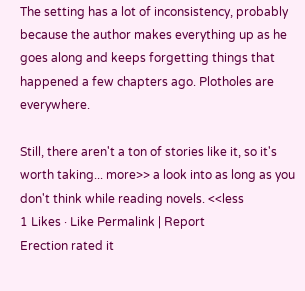The setting has a lot of inconsistency, probably because the author makes everything up as he goes along and keeps forgetting things that happened a few chapters ago. Plotholes are everywhere.

Still, there aren't a ton of stories like it, so it's worth taking... more>> a look into as long as you don't think while reading novels. <<less
1 Likes · Like Permalink | Report
Erection rated it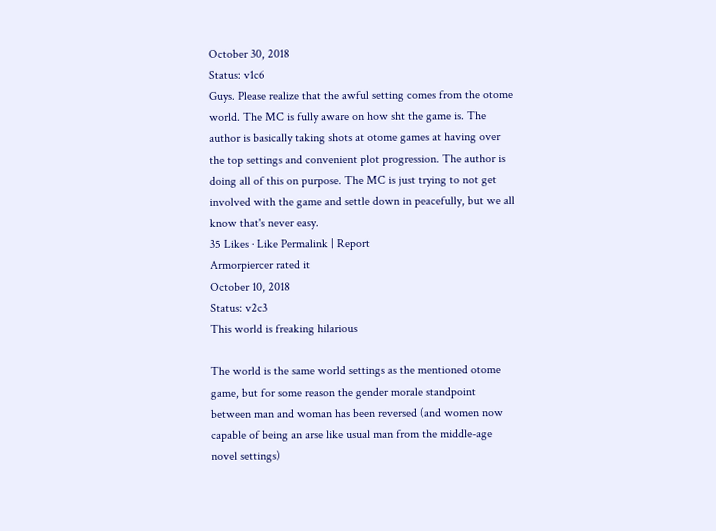October 30, 2018
Status: v1c6
Guys. Please realize that the awful setting comes from the otome world. The MC is fully aware on how sht the game is. The author is basically taking shots at otome games at having over the top settings and convenient plot progression. The author is doing all of this on purpose. The MC is just trying to not get involved with the game and settle down in peacefully, but we all know that's never easy.
35 Likes · Like Permalink | Report
Armorpiercer rated it
October 10, 2018
Status: v2c3
This world is freaking hilarious

The world is the same world settings as the mentioned otome game, but for some reason the gender morale standpoint between man and woman has been reversed (and women now capable of being an arse like usual man from the middle-age novel settings)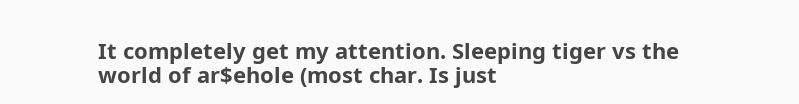It completely get my attention. Sleeping tiger vs the world of ar$ehole (most char. Is just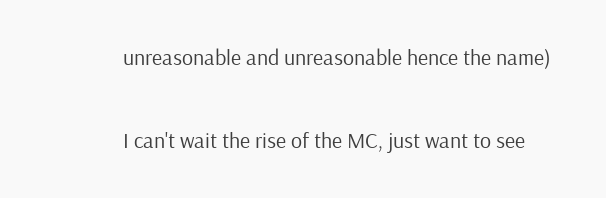unreasonable and unreasonable hence the name)

I can't wait the rise of the MC, just want to see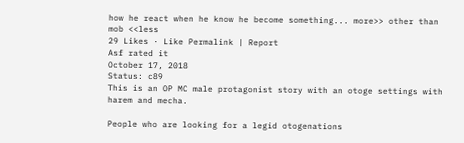how he react when he know he become something... more>> other than mob <<less
29 Likes · Like Permalink | Report
Asf rated it
October 17, 2018
Status: c89
This is an OP MC male protagonist story with an otoge settings with harem and mecha.

People who are looking for a legid otogenations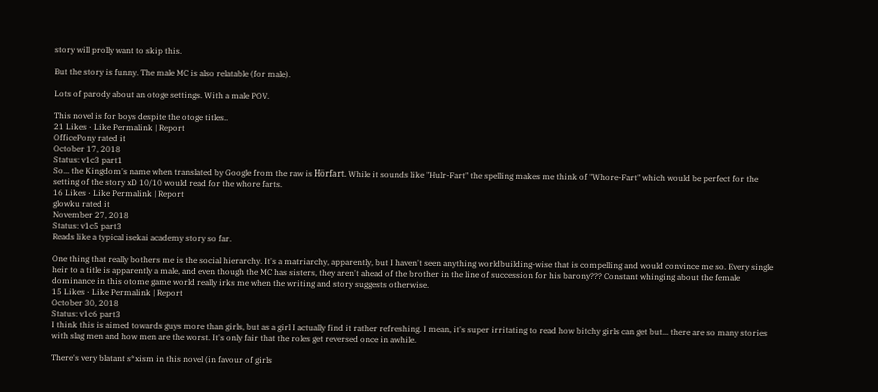story will prolly want to skip this.

But the story is funny. The male MC is also relatable (for male).

Lots of parody about an otoge settings. With a male POV.

This novel is for boys despite the otoge titles..
21 Likes · Like Permalink | Report
OfficePony rated it
October 17, 2018
Status: v1c3 part1
So... the Kingdom's name when translated by Google from the raw is Hörfart. While it sounds like "Hulr-Fart" the spelling makes me think of "Whore-Fart" which would be perfect for the setting of the story xD 10/10 would read for the whore farts.
16 Likes · Like Permalink | Report
glowku rated it
November 27, 2018
Status: v1c5 part3
Reads like a typical isekai academy story so far.

One thing that really bothers me is the social hierarchy. It's a matriarchy, apparently, but I haven't seen anything worldbuilding-wise that is compelling and would convince me so. Every single heir to a title is apparently a male, and even though the MC has sisters, they aren't ahead of the brother in the line of succession for his barony??? Constant whinging about the female dominance in this otome game world really irks me when the writing and story suggests otherwise.
15 Likes · Like Permalink | Report
October 30, 2018
Status: v1c6 part3
I think this is aimed towards guys more than girls, but as a girl I actually find it rather refreshing. I mean, it's super irritating to read how bitchy girls can get but... there are so many stories with slag men and how men are the worst. It's only fair that the roles get reversed once in awhile.

There's very blatant s*xism in this novel (in favour of girls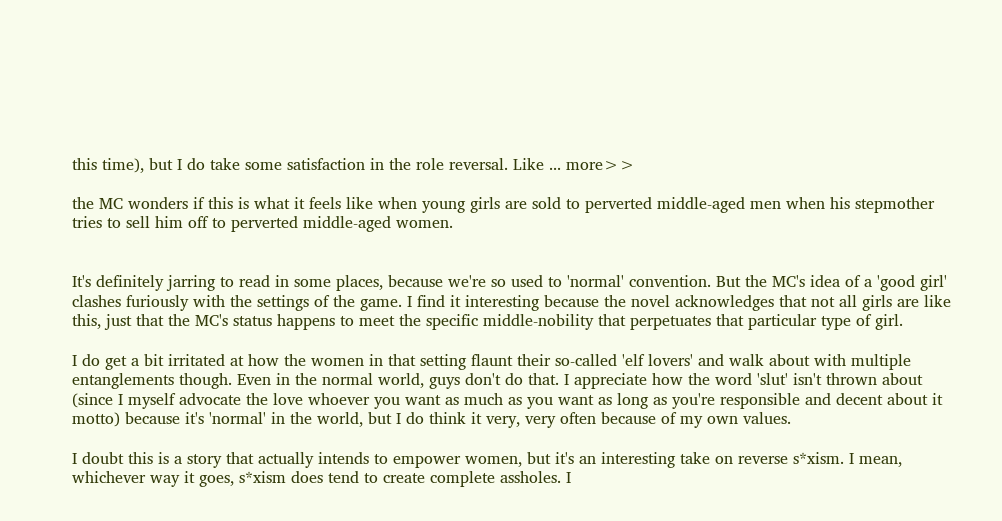this time), but I do take some satisfaction in the role reversal. Like ... more>>

the MC wonders if this is what it feels like when young girls are sold to perverted middle-aged men when his stepmother tries to sell him off to perverted middle-aged women.


It's definitely jarring to read in some places, because we're so used to 'normal' convention. But the MC's idea of a 'good girl' clashes furiously with the settings of the game. I find it interesting because the novel acknowledges that not all girls are like this, just that the MC's status happens to meet the specific middle-nobility that perpetuates that particular type of girl.

I do get a bit irritated at how the women in that setting flaunt their so-called 'elf lovers' and walk about with multiple entanglements though. Even in the normal world, guys don't do that. I appreciate how the word 'slut' isn't thrown about (since I myself advocate the love whoever you want as much as you want as long as you're responsible and decent about it motto) because it's 'normal' in the world, but I do think it very, very often because of my own values.

I doubt this is a story that actually intends to empower women, but it's an interesting take on reverse s*xism. I mean, whichever way it goes, s*xism does tend to create complete assholes. I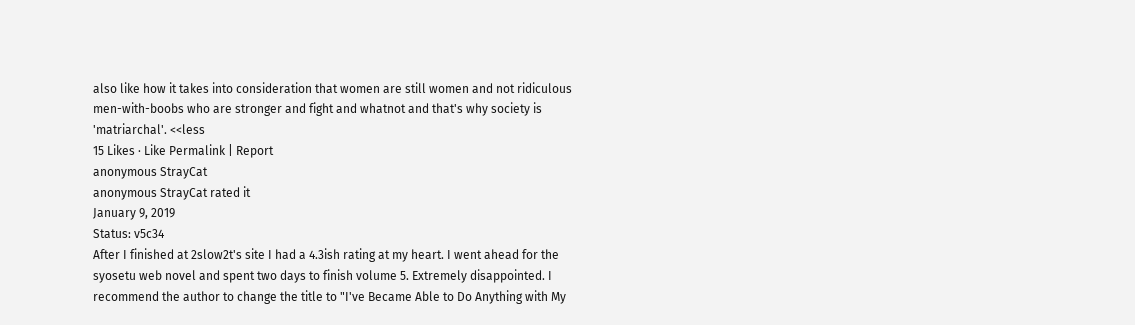also like how it takes into consideration that women are still women and not ridiculous men-with-boobs who are stronger and fight and whatnot and that's why society is 'matriarchal'. <<less
15 Likes · Like Permalink | Report
anonymous StrayCat
anonymous StrayCat rated it
January 9, 2019
Status: v5c34
After I finished at 2slow2t's site I had a 4.3ish rating at my heart. I went ahead for the syosetu web novel and spent two days to finish volume 5. Extremely disappointed. I recommend the author to change the title to "I've Became Able to Do Anything with My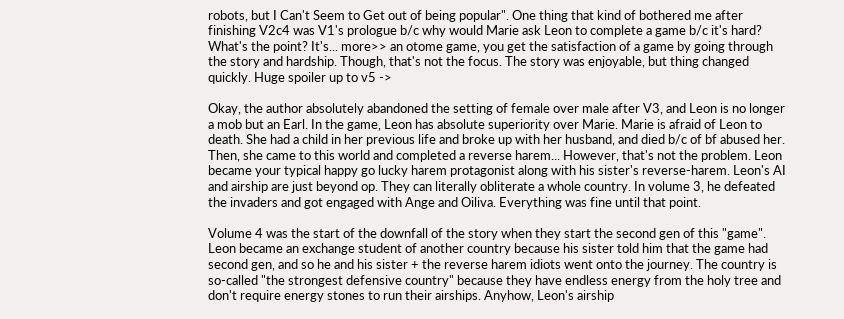robots, but I Can't Seem to Get out of being popular". One thing that kind of bothered me after finishing V2c4 was V1's prologue b/c why would Marie ask Leon to complete a game b/c it's hard? What's the point? It's... more>> an otome game, you get the satisfaction of a game by going through the story and hardship. Though, that's not the focus. The story was enjoyable, but thing changed quickly. Huge spoiler up to v5 ->

Okay, the author absolutely abandoned the setting of female over male after V3, and Leon is no longer a mob but an Earl. In the game, Leon has absolute superiority over Marie. Marie is afraid of Leon to death. She had a child in her previous life and broke up with her husband, and died b/c of bf abused her. Then, she came to this world and completed a reverse harem... However, that's not the problem. Leon became your typical happy go lucky harem protagonist along with his sister's reverse-harem. Leon's AI and airship are just beyond op. They can literally obliterate a whole country. In volume 3, he defeated the invaders and got engaged with Ange and Oiliva. Everything was fine until that point.

Volume 4 was the start of the downfall of the story when they start the second gen of this "game". Leon became an exchange student of another country because his sister told him that the game had second gen, and so he and his sister + the reverse harem idiots went onto the journey. The country is so-called "the strongest defensive country" because they have endless energy from the holy tree and don't require energy stones to run their airships. Anyhow, Leon's airship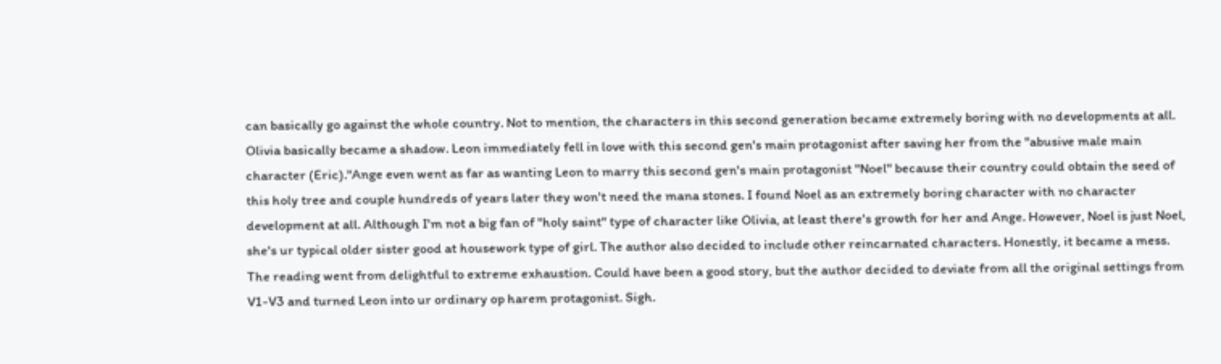can basically go against the whole country. Not to mention, the characters in this second generation became extremely boring with no developments at all. Olivia basically became a shadow. Leon immediately fell in love with this second gen's main protagonist after saving her from the "abusive male main character (Eric)."Ange even went as far as wanting Leon to marry this second gen's main protagonist "Noel" because their country could obtain the seed of this holy tree and couple hundreds of years later they won't need the mana stones. I found Noel as an extremely boring character with no character development at all. Although I'm not a big fan of "holy saint" type of character like Olivia, at least there's growth for her and Ange. However, Noel is just Noel, she's ur typical older sister good at housework type of girl. The author also decided to include other reincarnated characters. Honestly, it became a mess. The reading went from delightful to extreme exhaustion. Could have been a good story, but the author decided to deviate from all the original settings from V1-V3 and turned Leon into ur ordinary op harem protagonist. Sigh.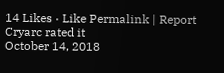14 Likes · Like Permalink | Report
Cryarc rated it
October 14, 2018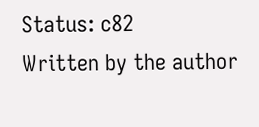Status: c82
Written by the author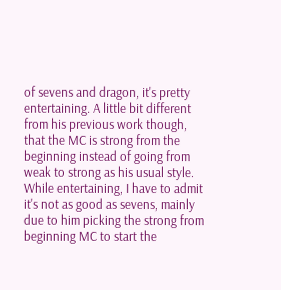of sevens and dragon, it's pretty entertaining. A little bit different from his previous work though, that the MC is strong from the beginning instead of going from weak to strong as his usual style. While entertaining, I have to admit it's not as good as sevens, mainly due to him picking the strong from beginning MC to start the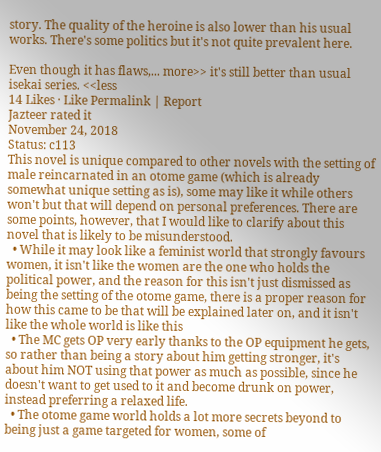story. The quality of the heroine is also lower than his usual works. There's some politics but it's not quite prevalent here.

Even though it has flaws,... more>> it's still better than usual isekai series. <<less
14 Likes · Like Permalink | Report
Jazteer rated it
November 24, 2018
Status: c113
This novel is unique compared to other novels with the setting of male reincarnated in an otome game (which is already somewhat unique setting as is), some may like it while others won't but that will depend on personal preferences. There are some points, however, that I would like to clarify about this novel that is likely to be misunderstood.
  • While it may look like a feminist world that strongly favours women, it isn't like the women are the one who holds the political power, and the reason for this isn't just dismissed as being the setting of the otome game, there is a proper reason for how this came to be that will be explained later on, and it isn't like the whole world is like this
  • The MC gets OP very early thanks to the OP equipment he gets, so rather than being a story about him getting stronger, it's about him NOT using that power as much as possible, since he doesn't want to get used to it and become drunk on power, instead preferring a relaxed life.
  • The otome game world holds a lot more secrets beyond to being just a game targeted for women, some of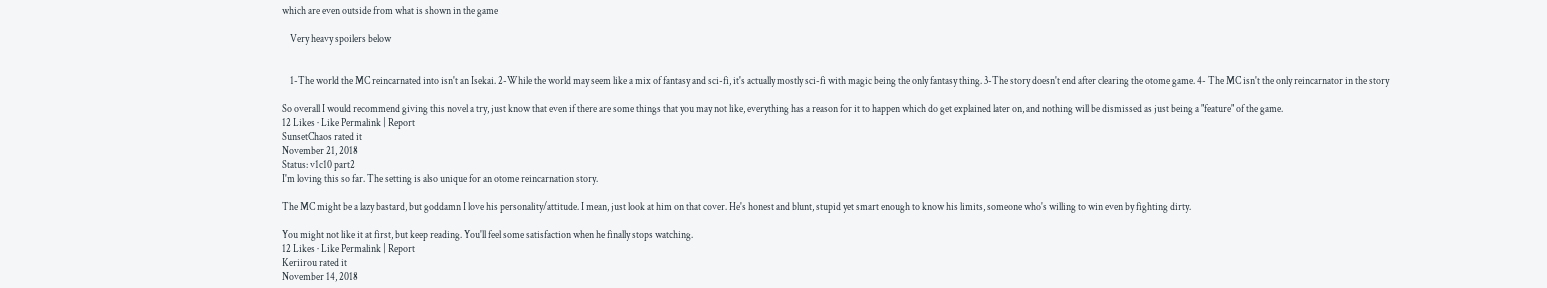which are even outside from what is shown in the game

    Very heavy spoilers below


    1-The world the MC reincarnated into isn't an Isekai. 2-While the world may seem like a mix of fantasy and sci-fi, it's actually mostly sci-fi with magic being the only fantasy thing. 3-The story doesn't end after clearing the otome game. 4- The MC isn't the only reincarnator in the story

So overall I would recommend giving this novel a try, just know that even if there are some things that you may not like, everything has a reason for it to happen which do get explained later on, and nothing will be dismissed as just being a "feature" of the game.
12 Likes · Like Permalink | Report
SunsetChaos rated it
November 21, 2018
Status: v1c10 part2
I'm loving this so far. The setting is also unique for an otome reincarnation story.

The MC might be a lazy bastard, but goddamn I love his personality/attitude. I mean, just look at him on that cover. He's honest and blunt, stupid yet smart enough to know his limits, someone who's willing to win even by fighting dirty.

You might not like it at first, but keep reading. You'll feel some satisfaction when he finally stops watching.
12 Likes · Like Permalink | Report
Keriirou rated it
November 14, 2018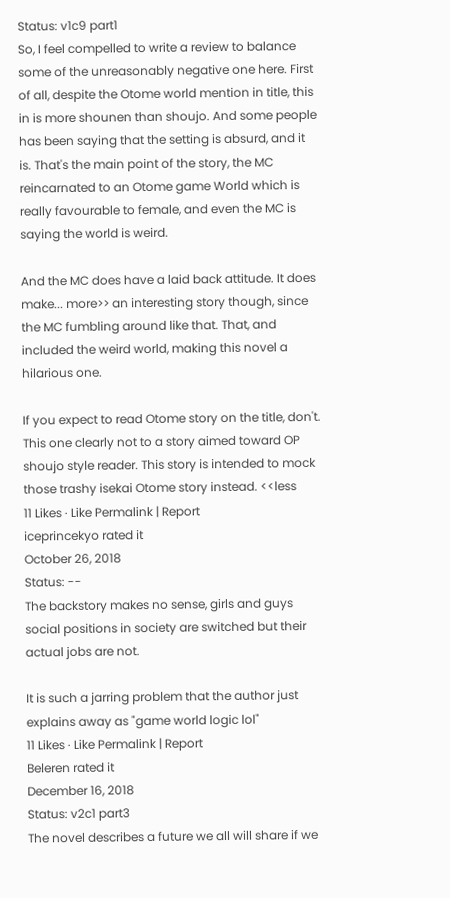Status: v1c9 part1
So, I feel compelled to write a review to balance some of the unreasonably negative one here. First of all, despite the Otome world mention in title, this in is more shounen than shoujo. And some people has been saying that the setting is absurd, and it is. That's the main point of the story, the MC reincarnated to an Otome game World which is really favourable to female, and even the MC is saying the world is weird.

And the MC does have a laid back attitude. It does make... more>> an interesting story though, since the MC fumbling around like that. That, and included the weird world, making this novel a hilarious one.

If you expect to read Otome story on the title, don't. This one clearly not to a story aimed toward OP shoujo style reader. This story is intended to mock those trashy isekai Otome story instead. <<less
11 Likes · Like Permalink | Report
iceprincekyo rated it
October 26, 2018
Status: --
The backstory makes no sense, girls and guys social positions in society are switched but their actual jobs are not.

It is such a jarring problem that the author just explains away as "game world logic lol"
11 Likes · Like Permalink | Report
Beleren rated it
December 16, 2018
Status: v2c1 part3
The novel describes a future we all will share if we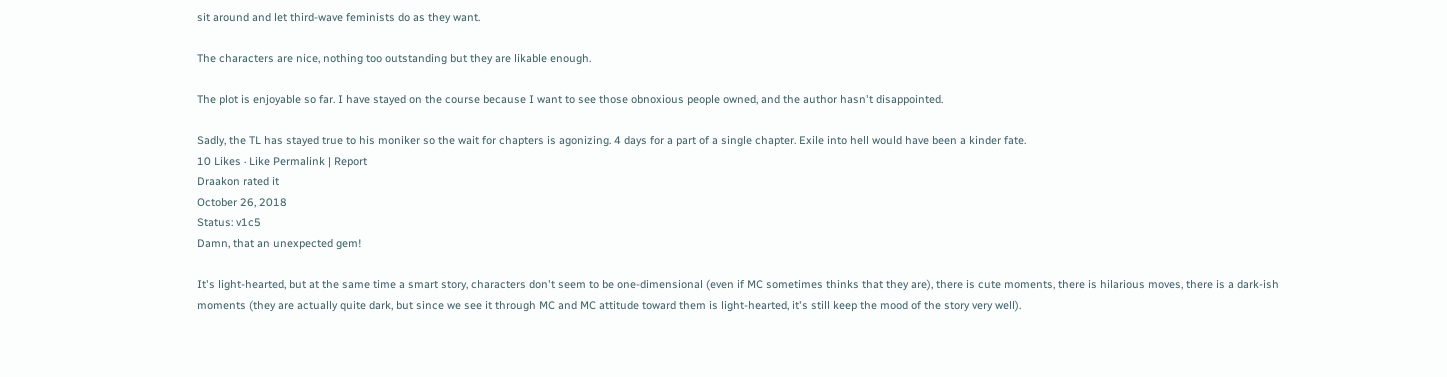sit around and let third-wave feminists do as they want.

The characters are nice, nothing too outstanding but they are likable enough.

The plot is enjoyable so far. I have stayed on the course because I want to see those obnoxious people owned, and the author hasn't disappointed.

Sadly, the TL has stayed true to his moniker so the wait for chapters is agonizing. 4 days for a part of a single chapter. Exile into hell would have been a kinder fate.
10 Likes · Like Permalink | Report
Draakon rated it
October 26, 2018
Status: v1c5
Damn, that an unexpected gem!

It's light-hearted, but at the same time a smart story, characters don't seem to be one-dimensional (even if MC sometimes thinks that they are), there is cute moments, there is hilarious moves, there is a dark-ish moments (they are actually quite dark, but since we see it through MC and MC attitude toward them is light-hearted, it's still keep the mood of the story very well).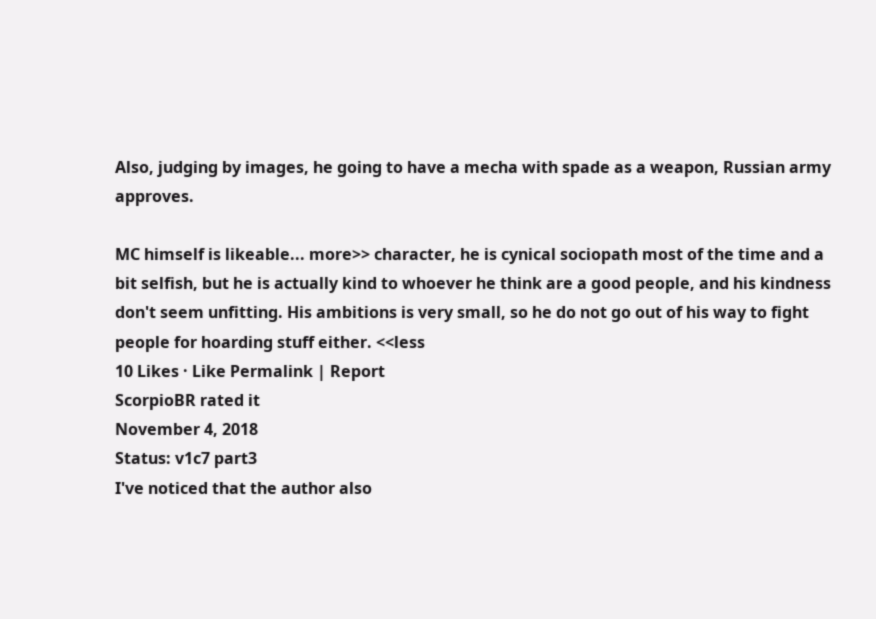Also, judging by images, he going to have a mecha with spade as a weapon, Russian army approves.

MC himself is likeable... more>> character, he is cynical sociopath most of the time and a bit selfish, but he is actually kind to whoever he think are a good people, and his kindness don't seem unfitting. His ambitions is very small, so he do not go out of his way to fight people for hoarding stuff either. <<less
10 Likes · Like Permalink | Report
ScorpioBR rated it
November 4, 2018
Status: v1c7 part3
I've noticed that the author also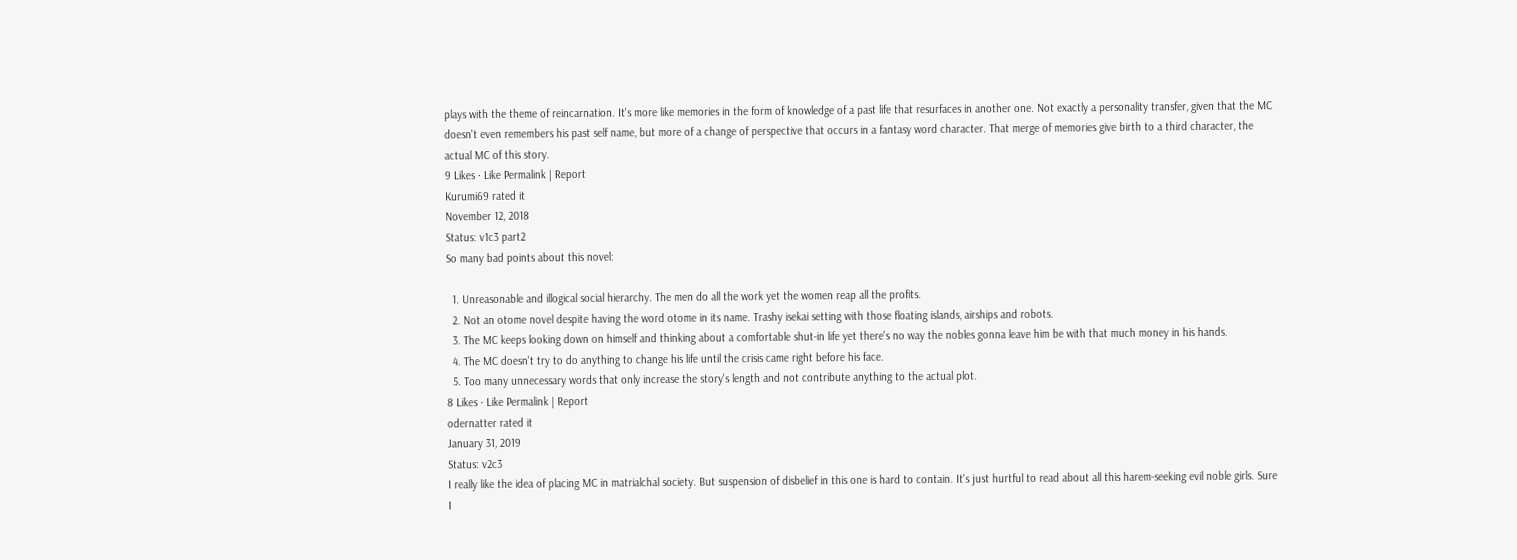plays with the theme of reincarnation. It's more like memories in the form of knowledge of a past life that resurfaces in another one. Not exactly a personality transfer, given that the MC doesn't even remembers his past self name, but more of a change of perspective that occurs in a fantasy word character. That merge of memories give birth to a third character, the actual MC of this story.
9 Likes · Like Permalink | Report
Kurumi69 rated it
November 12, 2018
Status: v1c3 part2
So many bad points about this novel:

  1. Unreasonable and illogical social hierarchy. The men do all the work yet the women reap all the profits.
  2. Not an otome novel despite having the word otome in its name. Trashy isekai setting with those floating islands, airships and robots.
  3. The MC keeps looking down on himself and thinking about a comfortable shut-in life yet there's no way the nobles gonna leave him be with that much money in his hands.
  4. The MC doesn't try to do anything to change his life until the crisis came right before his face.
  5. Too many unnecessary words that only increase the story's length and not contribute anything to the actual plot.
8 Likes · Like Permalink | Report
odernatter rated it
January 31, 2019
Status: v2c3
I really like the idea of placing MC in matrialchal society. But suspension of disbelief in this one is hard to contain. It's just hurtful to read about all this harem-seeking evil noble girls. Sure I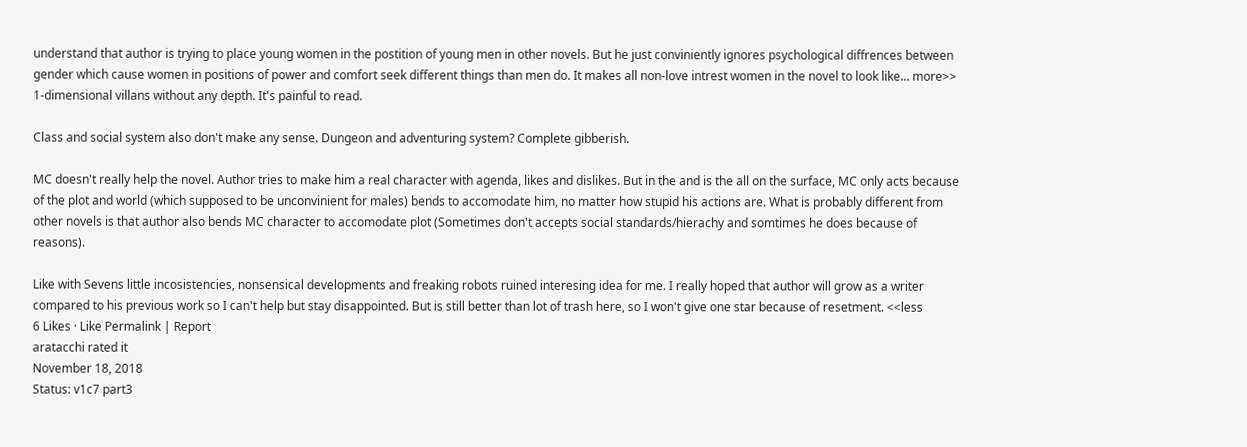understand that author is trying to place young women in the postition of young men in other novels. But he just conviniently ignores psychological diffrences between gender which cause women in positions of power and comfort seek different things than men do. It makes all non-love intrest women in the novel to look like... more>> 1-dimensional villans without any depth. It's painful to read.

Class and social system also don't make any sense. Dungeon and adventuring system? Complete gibberish.

MC doesn't really help the novel. Author tries to make him a real character with agenda, likes and dislikes. But in the and is the all on the surface, MC only acts because of the plot and world (which supposed to be unconvinient for males) bends to accomodate him, no matter how stupid his actions are. What is probably different from other novels is that author also bends MC character to accomodate plot (Sometimes don't accepts social standards/hierachy and somtimes he does because of reasons).

Like with Sevens little incosistencies, nonsensical developments and freaking robots ruined interesing idea for me. I really hoped that author will grow as a writer compared to his previous work so I can't help but stay disappointed. But is still better than lot of trash here, so I won't give one star because of resetment. <<less
6 Likes · Like Permalink | Report
aratacchi rated it
November 18, 2018
Status: v1c7 part3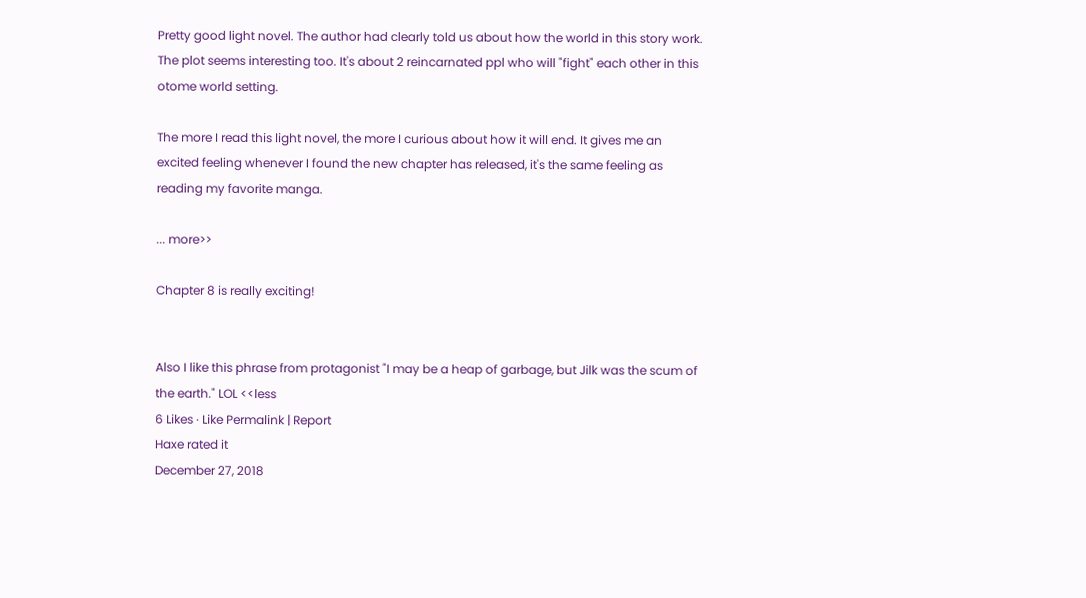Pretty good light novel. The author had clearly told us about how the world in this story work. The plot seems interesting too. It's about 2 reincarnated ppl who will "fight" each other in this otome world setting.

The more I read this light novel, the more I curious about how it will end. It gives me an excited feeling whenever I found the new chapter has released, it's the same feeling as reading my favorite manga.

... more>>

Chapter 8 is really exciting!


Also I like this phrase from protagonist "I may be a heap of garbage, but Jilk was the scum of the earth." LOL <<less
6 Likes · Like Permalink | Report
Haxe rated it
December 27, 2018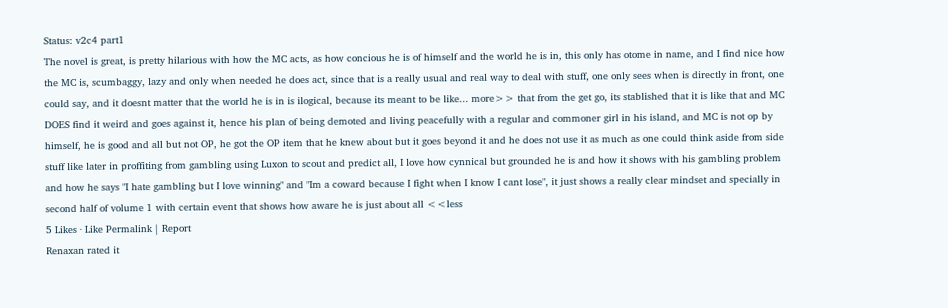Status: v2c4 part1
The novel is great, is pretty hilarious with how the MC acts, as how concious he is of himself and the world he is in, this only has otome in name, and I find nice how the MC is, scumbaggy, lazy and only when needed he does act, since that is a really usual and real way to deal with stuff, one only sees when is directly in front, one could say, and it doesnt matter that the world he is in is ilogical, because its meant to be like... more>> that from the get go, its stablished that it is like that and MC DOES find it weird and goes against it, hence his plan of being demoted and living peacefully with a regular and commoner girl in his island, and MC is not op by himself, he is good and all but not OP, he got the OP item that he knew about but it goes beyond it and he does not use it as much as one could think aside from side stuff like later in proffiting from gambling using Luxon to scout and predict all, I love how cynnical but grounded he is and how it shows with his gambling problem and how he says "I hate gambling but I love winning" and "Im a coward because I fight when I know I cant lose", it just shows a really clear mindset and specially in second half of volume 1 with certain event that shows how aware he is just about all <<less
5 Likes · Like Permalink | Report
Renaxan rated it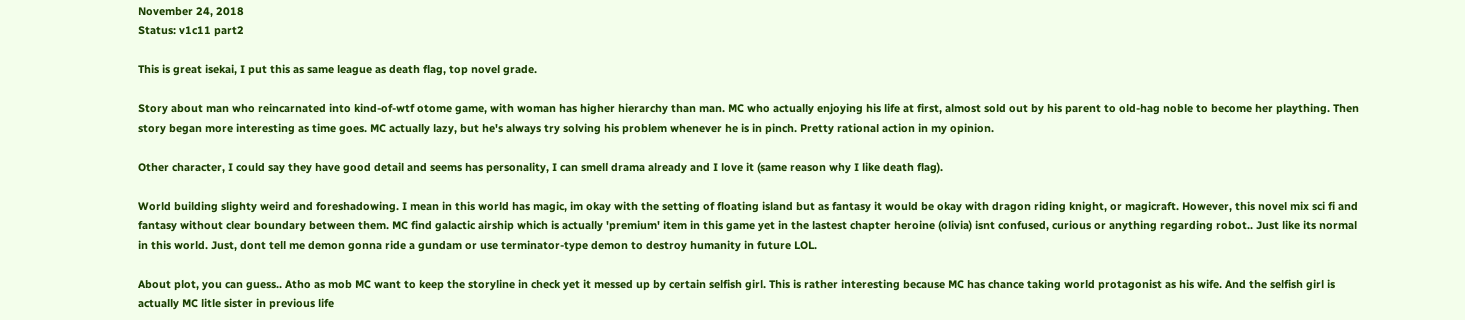November 24, 2018
Status: v1c11 part2

This is great isekai, I put this as same league as death flag, top novel grade.

Story about man who reincarnated into kind-of-wtf otome game, with woman has higher hierarchy than man. MC who actually enjoying his life at first, almost sold out by his parent to old-hag noble to become her plaything. Then story began more interesting as time goes. MC actually lazy, but he's always try solving his problem whenever he is in pinch. Pretty rational action in my opinion.

Other character, I could say they have good detail and seems has personality, I can smell drama already and I love it (same reason why I like death flag).

World building slighty weird and foreshadowing. I mean in this world has magic, im okay with the setting of floating island but as fantasy it would be okay with dragon riding knight, or magicraft. However, this novel mix sci fi and fantasy without clear boundary between them. MC find galactic airship which is actually 'premium' item in this game yet in the lastest chapter heroine (olivia) isnt confused, curious or anything regarding robot.. Just like its normal in this world. Just, dont tell me demon gonna ride a gundam or use terminator-type demon to destroy humanity in future LOL.

About plot, you can guess.. Atho as mob MC want to keep the storyline in check yet it messed up by certain selfish girl. This is rather interesting because MC has chance taking world protagonist as his wife. And the selfish girl is actually MC litle sister in previous life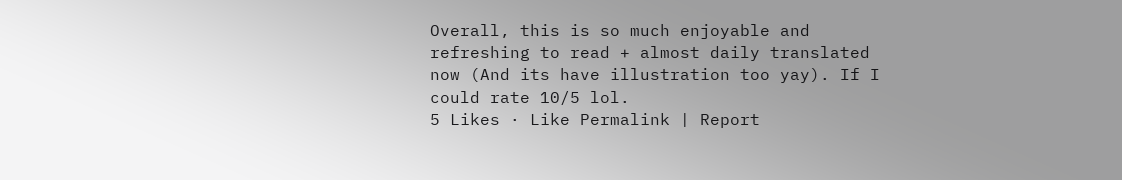Overall, this is so much enjoyable and refreshing to read + almost daily translated now (And its have illustration too yay). If I could rate 10/5 lol.
5 Likes · Like Permalink | Report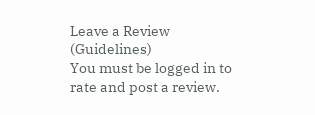Leave a Review (Guidelines)
You must be logged in to rate and post a review.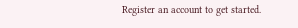Register an account to get started.